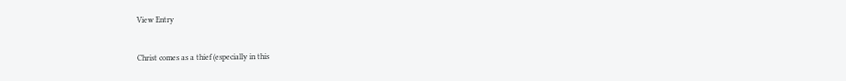View Entry


Christ comes as a thief (especially in this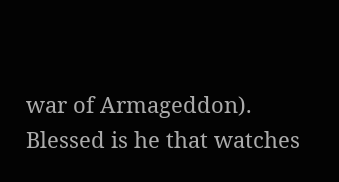war of Armageddon). Blessed is he that watches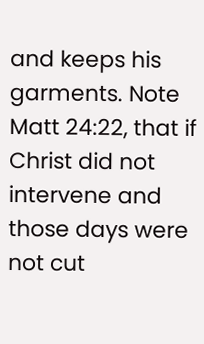and keeps his garments. Note Matt 24:22, that if Christ did not intervene and those days were not cut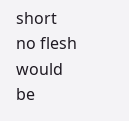short no flesh would be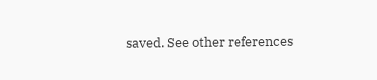saved. See other references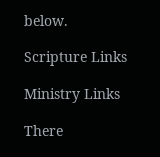below.

Scripture Links

Ministry Links

There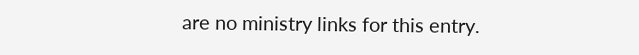are no ministry links for this entry.